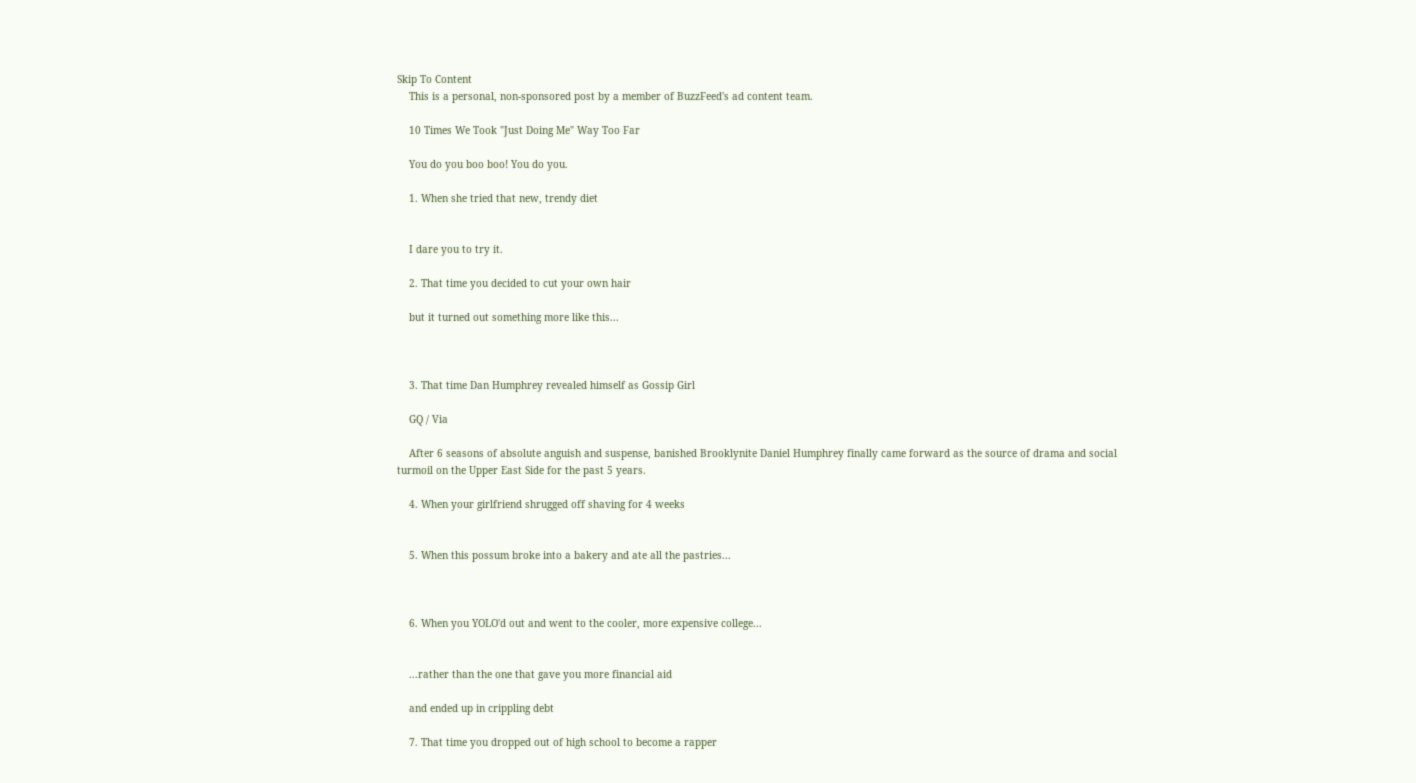Skip To Content
    This is a personal, non-sponsored post by a member of BuzzFeed's ad content team.

    10 Times We Took "Just Doing Me" Way Too Far

    You do you boo boo! You do you.

    1. When she tried that new, trendy diet


    I dare you to try it.

    2. That time you decided to cut your own hair

    but it turned out something more like this...



    3. That time Dan Humphrey revealed himself as Gossip Girl

    GQ / Via

    After 6 seasons of absolute anguish and suspense, banished Brooklynite Daniel Humphrey finally came forward as the source of drama and social turmoil on the Upper East Side for the past 5 years.

    4. When your girlfriend shrugged off shaving for 4 weeks


    5. When this possum broke into a bakery and ate all the pastries...



    6. When you YOLO'd out and went to the cooler, more expensive college...


    ...rather than the one that gave you more financial aid

    and ended up in crippling debt

    7. That time you dropped out of high school to become a rapper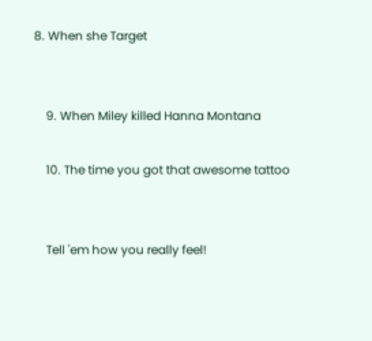8. When she Target


    9. When Miley killed Hanna Montana

    10. The time you got that awesome tattoo


    Tell 'em how you really feel!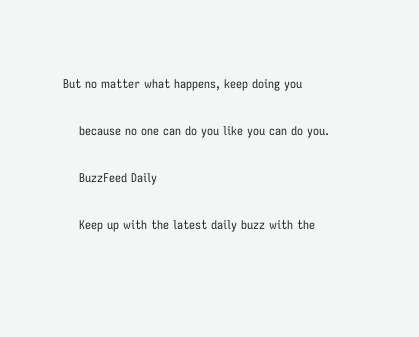But no matter what happens, keep doing you

    because no one can do you like you can do you.

    BuzzFeed Daily

    Keep up with the latest daily buzz with the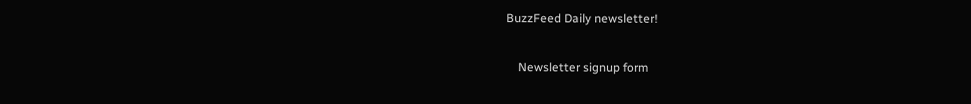BuzzFeed Daily newsletter!

    Newsletter signup form